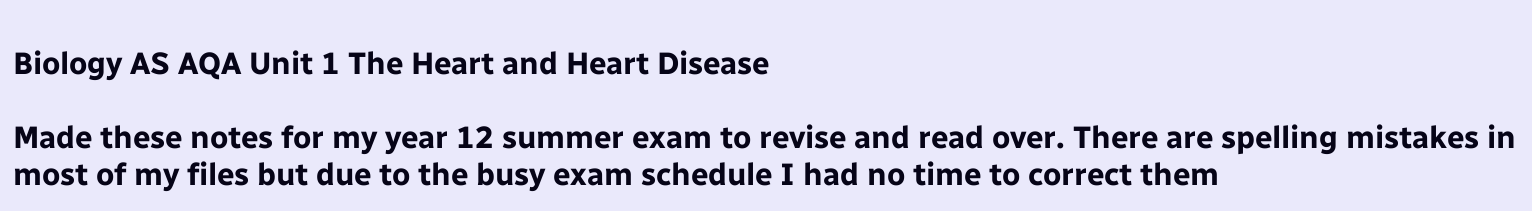Biology AS AQA Unit 1 The Heart and Heart Disease

Made these notes for my year 12 summer exam to revise and read over. There are spelling mistakes in most of my files but due to the busy exam schedule I had no time to correct them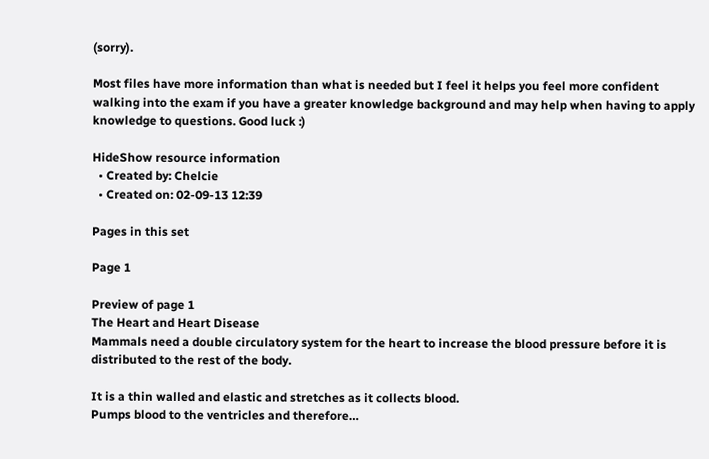(sorry).

Most files have more information than what is needed but I feel it helps you feel more confident walking into the exam if you have a greater knowledge background and may help when having to apply knowledge to questions. Good luck :)

HideShow resource information
  • Created by: Chelcie
  • Created on: 02-09-13 12:39

Pages in this set

Page 1

Preview of page 1
The Heart and Heart Disease
Mammals need a double circulatory system for the heart to increase the blood pressure before it is
distributed to the rest of the body.

It is a thin walled and elastic and stretches as it collects blood.
Pumps blood to the ventricles and therefore…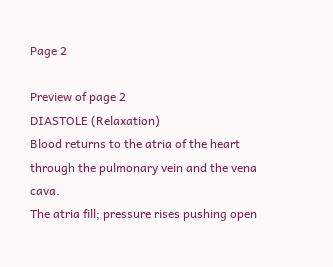Page 2

Preview of page 2
DIASTOLE (Relaxation)
Blood returns to the atria of the heart through the pulmonary vein and the vena cava.
The atria fill; pressure rises pushing open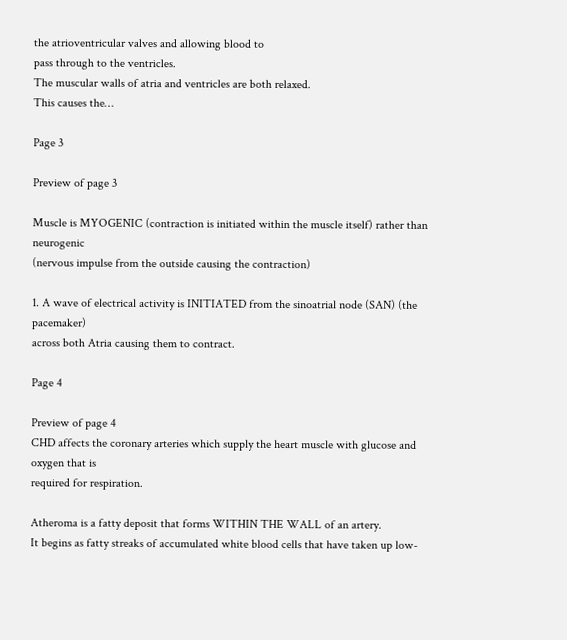the atrioventricular valves and allowing blood to
pass through to the ventricles.
The muscular walls of atria and ventricles are both relaxed.
This causes the…

Page 3

Preview of page 3

Muscle is MYOGENIC (contraction is initiated within the muscle itself) rather than neurogenic
(nervous impulse from the outside causing the contraction)

1. A wave of electrical activity is INITIATED from the sinoatrial node (SAN) (the pacemaker)
across both Atria causing them to contract.

Page 4

Preview of page 4
CHD affects the coronary arteries which supply the heart muscle with glucose and oxygen that is
required for respiration.

Atheroma is a fatty deposit that forms WITHIN THE WALL of an artery.
It begins as fatty streaks of accumulated white blood cells that have taken up low-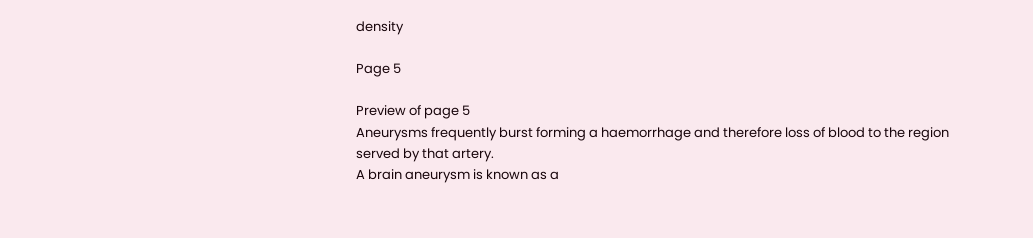density

Page 5

Preview of page 5
Aneurysms frequently burst forming a haemorrhage and therefore loss of blood to the region
served by that artery.
A brain aneurysm is known as a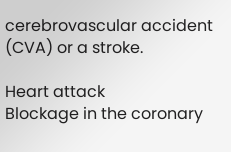cerebrovascular accident (CVA) or a stroke.

Heart attack
Blockage in the coronary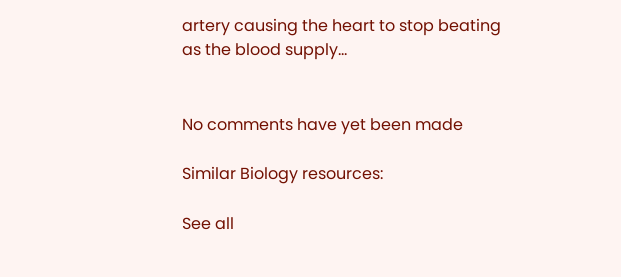artery causing the heart to stop beating as the blood supply…


No comments have yet been made

Similar Biology resources:

See all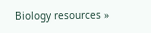Biology resources »